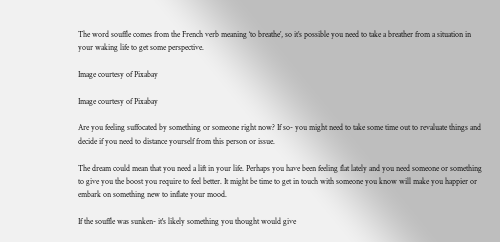The word souffle comes from the French verb meaning ‘to breathe’, so it’s possible you need to take a breather from a situation in your waking life to get some perspective.

Image courtesy of Pixabay

Image courtesy of Pixabay

Are you feeling suffocated by something or someone right now? If so- you might need to take some time out to revaluate things and decide if you need to distance yourself from this person or issue.

The dream could mean that you need a lift in your life. Perhaps you have been feeling flat lately and you need someone or something to give you the boost you require to feel better. It might be time to get in touch with someone you know will make you happier or embark on something new to inflate your mood.

If the souffle was sunken- it's likely something you thought would give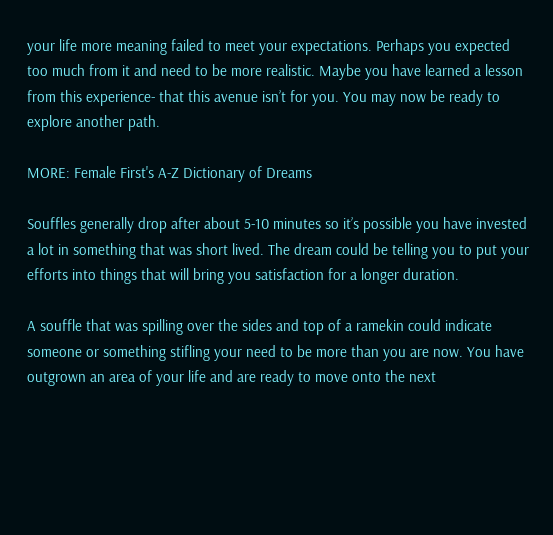your life more meaning failed to meet your expectations. Perhaps you expected too much from it and need to be more realistic. Maybe you have learned a lesson from this experience- that this avenue isn’t for you. You may now be ready to explore another path.

MORE: Female First's A-Z Dictionary of Dreams

Souffles generally drop after about 5-10 minutes so it’s possible you have invested a lot in something that was short lived. The dream could be telling you to put your efforts into things that will bring you satisfaction for a longer duration.

A souffle that was spilling over the sides and top of a ramekin could indicate someone or something stifling your need to be more than you are now. You have outgrown an area of your life and are ready to move onto the next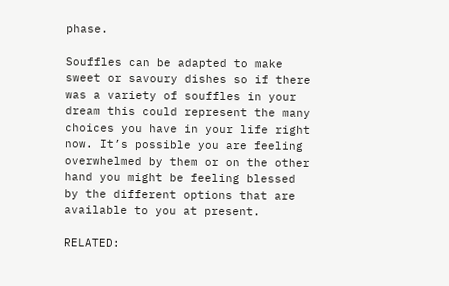phase.

Souffles can be adapted to make sweet or savoury dishes so if there was a variety of souffles in your dream this could represent the many choices you have in your life right now. It’s possible you are feeling overwhelmed by them or on the other hand you might be feeling blessed by the different options that are available to you at present.

RELATED: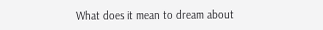What does it mean to dream about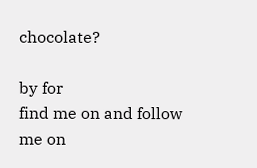chocolate?

by for
find me on and follow me on